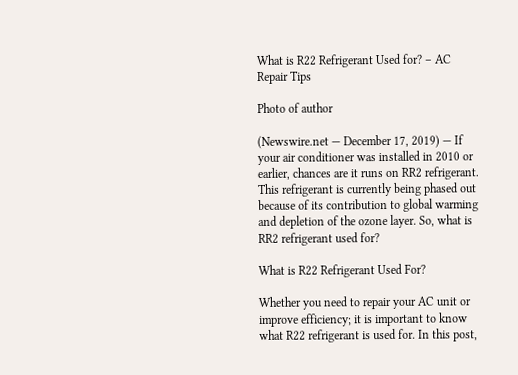What is R22 Refrigerant Used for? – AC Repair Tips

Photo of author

(Newswire.net — December 17, 2019) — If your air conditioner was installed in 2010 or earlier, chances are it runs on RR2 refrigerant. This refrigerant is currently being phased out because of its contribution to global warming and depletion of the ozone layer. So, what is RR2 refrigerant used for?

What is R22 Refrigerant Used For?

Whether you need to repair your AC unit or improve efficiency; it is important to know what R22 refrigerant is used for. In this post,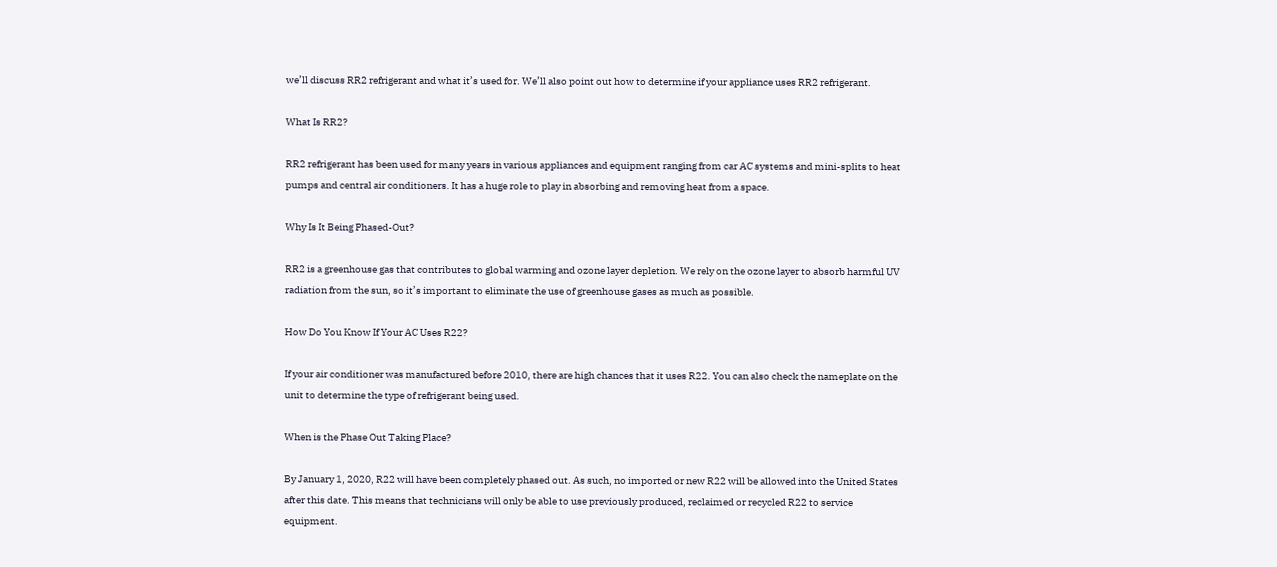we’ll discuss RR2 refrigerant and what it’s used for. We’ll also point out how to determine if your appliance uses RR2 refrigerant.

What Is RR2?

RR2 refrigerant has been used for many years in various appliances and equipment ranging from car AC systems and mini-splits to heat pumps and central air conditioners. It has a huge role to play in absorbing and removing heat from a space.

Why Is It Being Phased-Out?

RR2 is a greenhouse gas that contributes to global warming and ozone layer depletion. We rely on the ozone layer to absorb harmful UV radiation from the sun, so it’s important to eliminate the use of greenhouse gases as much as possible.

How Do You Know If Your AC Uses R22?

If your air conditioner was manufactured before 2010, there are high chances that it uses R22. You can also check the nameplate on the unit to determine the type of refrigerant being used.

When is the Phase Out Taking Place?

By January 1, 2020, R22 will have been completely phased out. As such, no imported or new R22 will be allowed into the United States after this date. This means that technicians will only be able to use previously produced, reclaimed or recycled R22 to service equipment.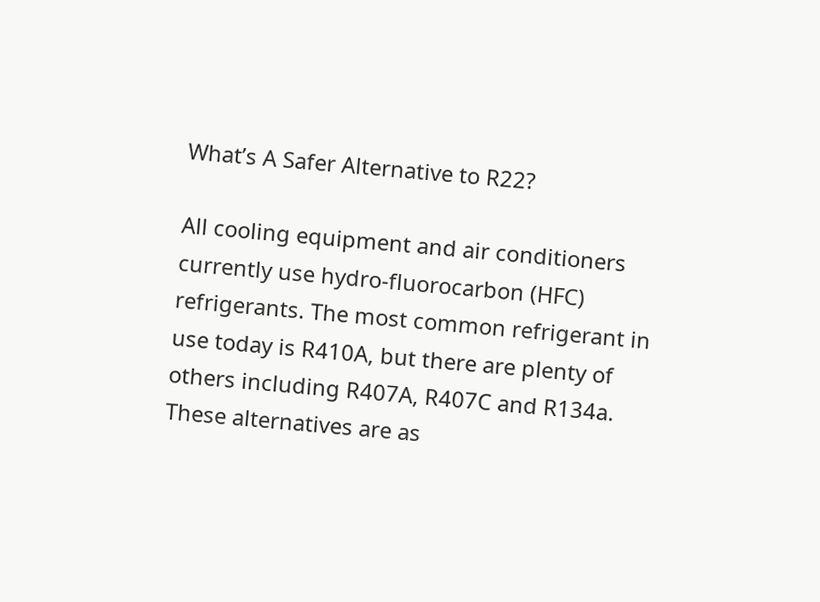What’s A Safer Alternative to R22?

All cooling equipment and air conditioners currently use hydro-fluorocarbon (HFC) refrigerants. The most common refrigerant in use today is R410A, but there are plenty of others including R407A, R407C and R134a. These alternatives are as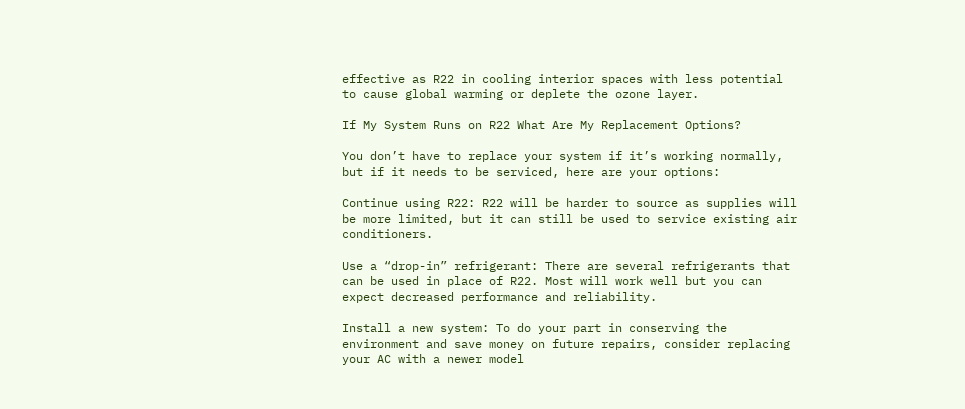effective as R22 in cooling interior spaces with less potential to cause global warming or deplete the ozone layer.

If My System Runs on R22 What Are My Replacement Options?

You don’t have to replace your system if it’s working normally, but if it needs to be serviced, here are your options:

Continue using R22: R22 will be harder to source as supplies will be more limited, but it can still be used to service existing air conditioners.

Use a “drop-in” refrigerant: There are several refrigerants that can be used in place of R22. Most will work well but you can expect decreased performance and reliability.

Install a new system: To do your part in conserving the environment and save money on future repairs, consider replacing your AC with a newer model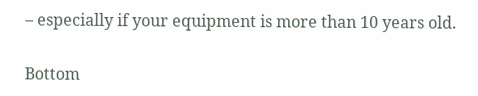– especially if your equipment is more than 10 years old.

Bottom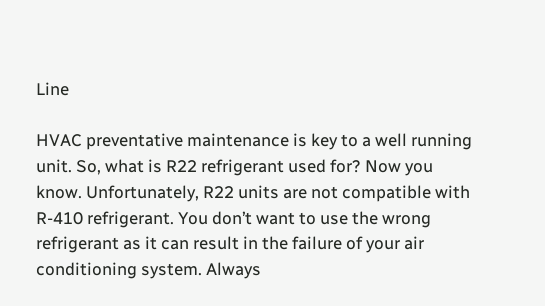Line

HVAC preventative maintenance is key to a well running unit. So, what is R22 refrigerant used for? Now you know. Unfortunately, R22 units are not compatible with R-410 refrigerant. You don’t want to use the wrong refrigerant as it can result in the failure of your air conditioning system. Always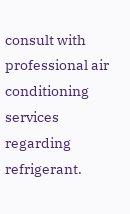consult with professional air conditioning services regarding refrigerant.